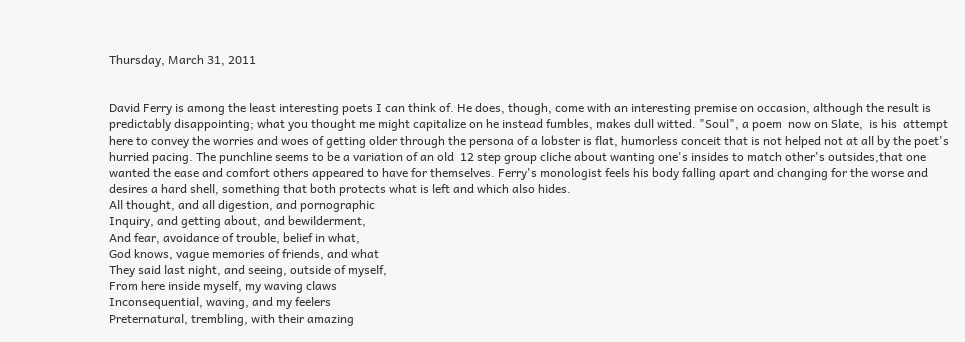Thursday, March 31, 2011


David Ferry is among the least interesting poets I can think of. He does, though, come with an interesting premise on occasion, although the result is predictably disappointing; what you thought me might capitalize on he instead fumbles, makes dull witted. "Soul", a poem  now on Slate,  is his  attempt here to convey the worries and woes of getting older through the persona of a lobster is flat, humorless conceit that is not helped not at all by the poet's hurried pacing. The punchline seems to be a variation of an old  12 step group cliche about wanting one's insides to match other's outsides,that one wanted the ease and comfort others appeared to have for themselves. Ferry's monologist feels his body falling apart and changing for the worse and  desires a hard shell, something that both protects what is left and which also hides.
All thought, and all digestion, and pornographic
Inquiry, and getting about, and bewilderment,
And fear, avoidance of trouble, belief in what,
God knows, vague memories of friends, and what
They said last night, and seeing, outside of myself,
From here inside myself, my waving claws
Inconsequential, waving, and my feelers
Preternatural, trembling, with their amazing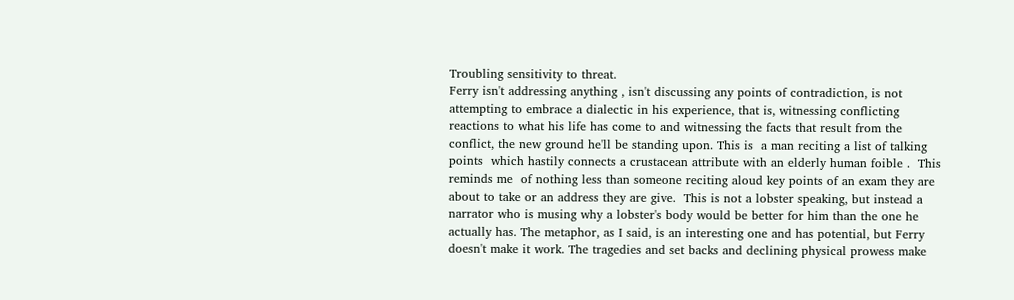Troubling sensitivity to threat.
Ferry isn't addressing anything , isn't discussing any points of contradiction, is not attempting to embrace a dialectic in his experience, that is, witnessing conflicting reactions to what his life has come to and witnessing the facts that result from the conflict, the new ground he'll be standing upon. This is  a man reciting a list of talking points  which hastily connects a crustacean attribute with an elderly human foible .  This reminds me  of nothing less than someone reciting aloud key points of an exam they are about to take or an address they are give.  This is not a lobster speaking, but instead a narrator who is musing why a lobster's body would be better for him than the one he actually has. The metaphor, as I said, is an interesting one and has potential, but Ferry doesn't make it work. The tragedies and set backs and declining physical prowess make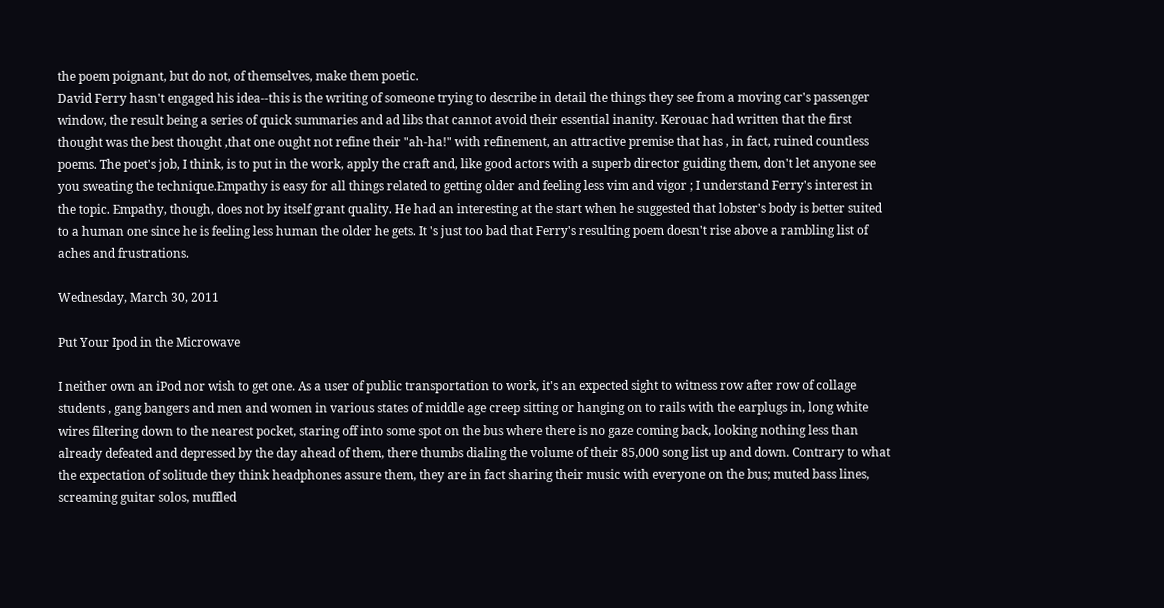the poem poignant, but do not, of themselves, make them poetic.
David Ferry hasn't engaged his idea--this is the writing of someone trying to describe in detail the things they see from a moving car's passenger window, the result being a series of quick summaries and ad libs that cannot avoid their essential inanity. Kerouac had written that the first thought was the best thought ,that one ought not refine their "ah-ha!" with refinement, an attractive premise that has , in fact, ruined countless poems. The poet's job, I think, is to put in the work, apply the craft and, like good actors with a superb director guiding them, don't let anyone see you sweating the technique.Empathy is easy for all things related to getting older and feeling less vim and vigor ; I understand Ferry's interest in the topic. Empathy, though, does not by itself grant quality. He had an interesting at the start when he suggested that lobster's body is better suited to a human one since he is feeling less human the older he gets. It 's just too bad that Ferry's resulting poem doesn't rise above a rambling list of aches and frustrations.

Wednesday, March 30, 2011

Put Your Ipod in the Microwave

I neither own an iPod nor wish to get one. As a user of public transportation to work, it's an expected sight to witness row after row of collage students , gang bangers and men and women in various states of middle age creep sitting or hanging on to rails with the earplugs in, long white wires filtering down to the nearest pocket, staring off into some spot on the bus where there is no gaze coming back, looking nothing less than already defeated and depressed by the day ahead of them, there thumbs dialing the volume of their 85,000 song list up and down. Contrary to what the expectation of solitude they think headphones assure them, they are in fact sharing their music with everyone on the bus; muted bass lines, screaming guitar solos, muffled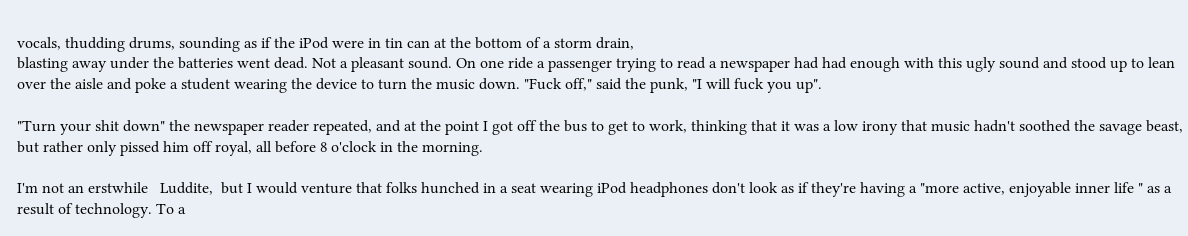vocals, thudding drums, sounding as if the iPod were in tin can at the bottom of a storm drain,
blasting away under the batteries went dead. Not a pleasant sound. On one ride a passenger trying to read a newspaper had had enough with this ugly sound and stood up to lean over the aisle and poke a student wearing the device to turn the music down. "Fuck off," said the punk, "I will fuck you up".

"Turn your shit down" the newspaper reader repeated, and at the point I got off the bus to get to work, thinking that it was a low irony that music hadn't soothed the savage beast, but rather only pissed him off royal, all before 8 o'clock in the morning.

I'm not an erstwhile   Luddite,  but I would venture that folks hunched in a seat wearing iPod headphones don't look as if they're having a "more active, enjoyable inner life " as a result of technology. To a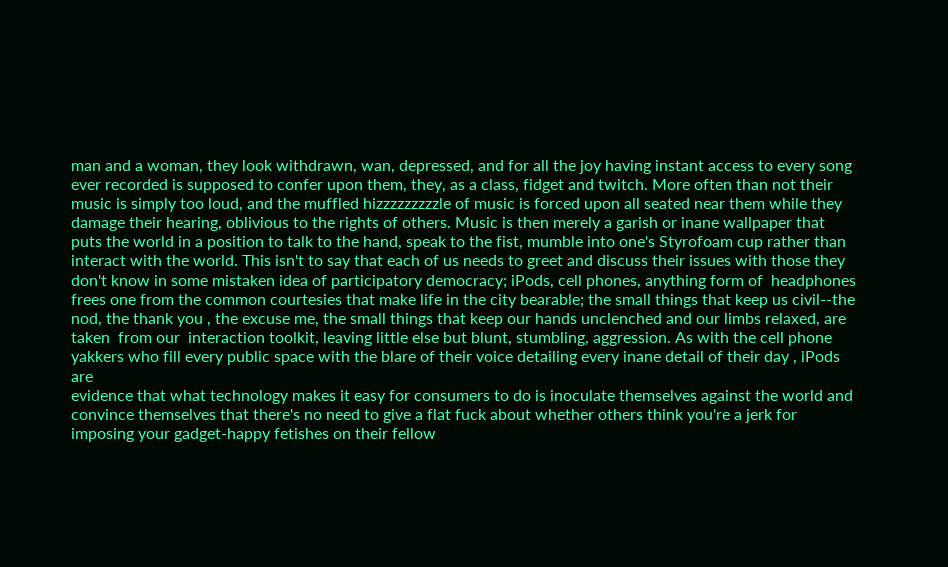man and a woman, they look withdrawn, wan, depressed, and for all the joy having instant access to every song ever recorded is supposed to confer upon them, they, as a class, fidget and twitch. More often than not their music is simply too loud, and the muffled hizzzzzzzzzle of music is forced upon all seated near them while they damage their hearing, oblivious to the rights of others. Music is then merely a garish or inane wallpaper that puts the world in a position to talk to the hand, speak to the fist, mumble into one's Styrofoam cup rather than interact with the world. This isn't to say that each of us needs to greet and discuss their issues with those they don't know in some mistaken idea of participatory democracy; iPods, cell phones, anything form of  headphones frees one from the common courtesies that make life in the city bearable; the small things that keep us civil--the nod, the thank you , the excuse me, the small things that keep our hands unclenched and our limbs relaxed, are taken  from our  interaction toolkit, leaving little else but blunt, stumbling, aggression. As with the cell phone yakkers who fill every public space with the blare of their voice detailing every inane detail of their day , iPods are
evidence that what technology makes it easy for consumers to do is inoculate themselves against the world and convince themselves that there's no need to give a flat fuck about whether others think you're a jerk for imposing your gadget-happy fetishes on their fellow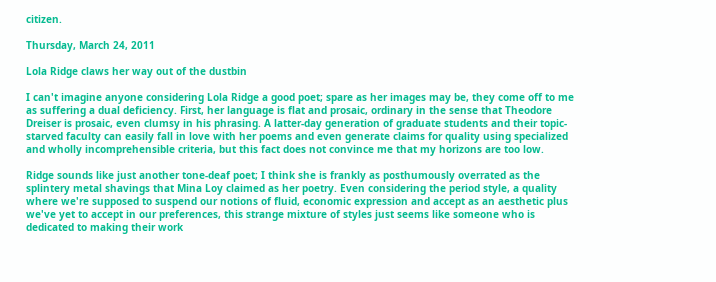citizen.

Thursday, March 24, 2011

Lola Ridge claws her way out of the dustbin

I can't imagine anyone considering Lola Ridge a good poet; spare as her images may be, they come off to me as suffering a dual deficiency. First, her language is flat and prosaic, ordinary in the sense that Theodore Dreiser is prosaic, even clumsy in his phrasing. A latter-day generation of graduate students and their topic- starved faculty can easily fall in love with her poems and even generate claims for quality using specialized and wholly incomprehensible criteria, but this fact does not convince me that my horizons are too low.

Ridge sounds like just another tone-deaf poet; I think she is frankly as posthumously overrated as the splintery metal shavings that Mina Loy claimed as her poetry. Even considering the period style, a quality where we're supposed to suspend our notions of fluid, economic expression and accept as an aesthetic plus we've yet to accept in our preferences, this strange mixture of styles just seems like someone who is dedicated to making their work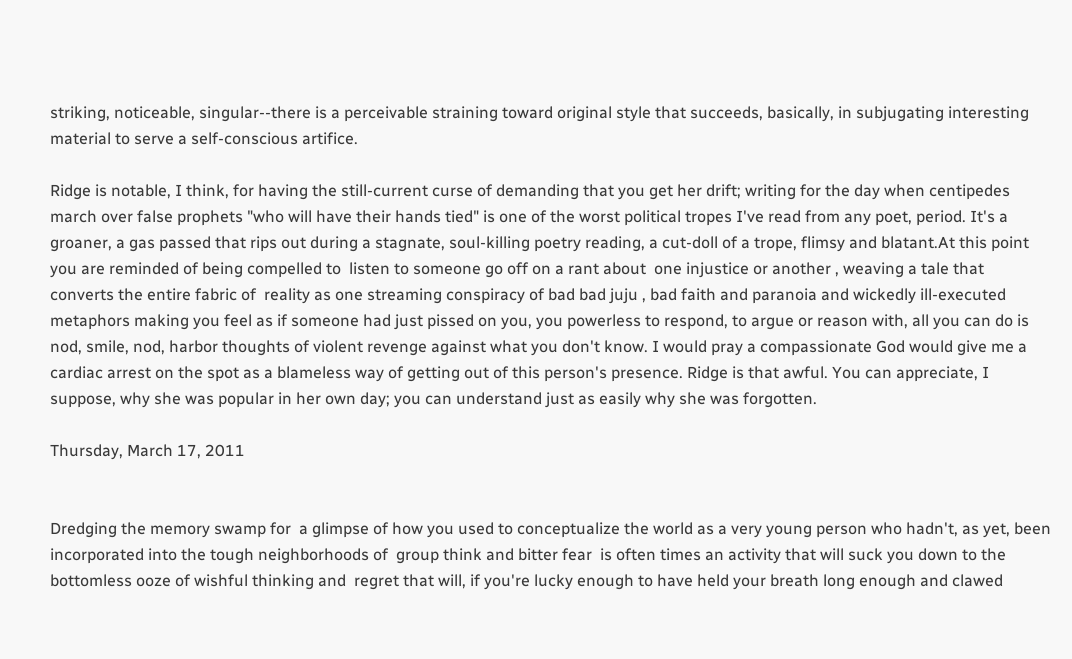striking, noticeable, singular--there is a perceivable straining toward original style that succeeds, basically, in subjugating interesting material to serve a self-conscious artifice.

Ridge is notable, I think, for having the still-current curse of demanding that you get her drift; writing for the day when centipedes march over false prophets "who will have their hands tied" is one of the worst political tropes I've read from any poet, period. It's a groaner, a gas passed that rips out during a stagnate, soul-killing poetry reading, a cut-doll of a trope, flimsy and blatant.At this point you are reminded of being compelled to  listen to someone go off on a rant about  one injustice or another , weaving a tale that converts the entire fabric of  reality as one streaming conspiracy of bad bad juju , bad faith and paranoia and wickedly ill-executed metaphors making you feel as if someone had just pissed on you, you powerless to respond, to argue or reason with, all you can do is nod, smile, nod, harbor thoughts of violent revenge against what you don't know. I would pray a compassionate God would give me a cardiac arrest on the spot as a blameless way of getting out of this person's presence. Ridge is that awful. You can appreciate, I suppose, why she was popular in her own day; you can understand just as easily why she was forgotten.

Thursday, March 17, 2011


Dredging the memory swamp for  a glimpse of how you used to conceptualize the world as a very young person who hadn't, as yet, been incorporated into the tough neighborhoods of  group think and bitter fear  is often times an activity that will suck you down to the  bottomless ooze of wishful thinking and  regret that will, if you're lucky enough to have held your breath long enough and clawed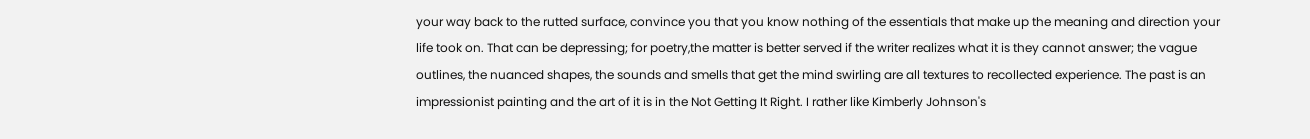your way back to the rutted surface, convince you that you know nothing of the essentials that make up the meaning and direction your life took on. That can be depressing; for poetry,the matter is better served if the writer realizes what it is they cannot answer; the vague outlines, the nuanced shapes, the sounds and smells that get the mind swirling are all textures to recollected experience. The past is an impressionist painting and the art of it is in the Not Getting It Right. I rather like Kimberly Johnson's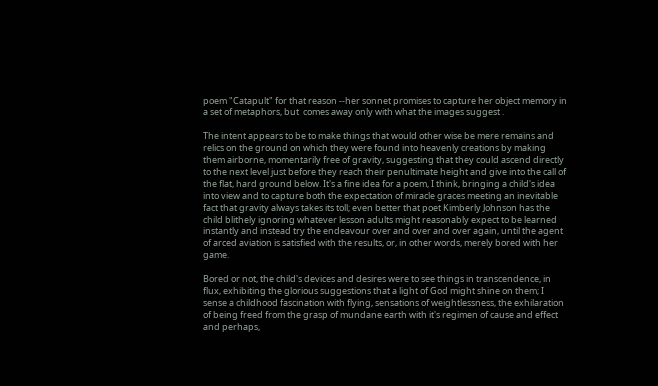poem "Catapult" for that reason --her sonnet promises to capture her object memory in a set of metaphors, but  comes away only with what the images suggest .

The intent appears to be to make things that would other wise be mere remains and relics on the ground on which they were found into heavenly creations by making them airborne, momentarily free of gravity, suggesting that they could ascend directly to the next level just before they reach their penultimate height and give into the call of the flat, hard ground below. It's a fine idea for a poem, I think, bringing a child's idea into view and to capture both the expectation of miracle graces meeting an inevitable fact that gravity always takes its toll; even better that poet Kimberly Johnson has the child blithely ignoring whatever lesson adults might reasonably expect to be learned instantly and instead try the endeavour over and over and over again, until the agent of arced aviation is satisfied with the results, or, in other words, merely bored with her game.

Bored or not, the child's devices and desires were to see things in transcendence, in flux, exhibiting the glorious suggestions that a light of God might shine on them; I sense a childhood fascination with flying, sensations of weightlessness, the exhilaration of being freed from the grasp of mundane earth with it's regimen of cause and effect and perhaps,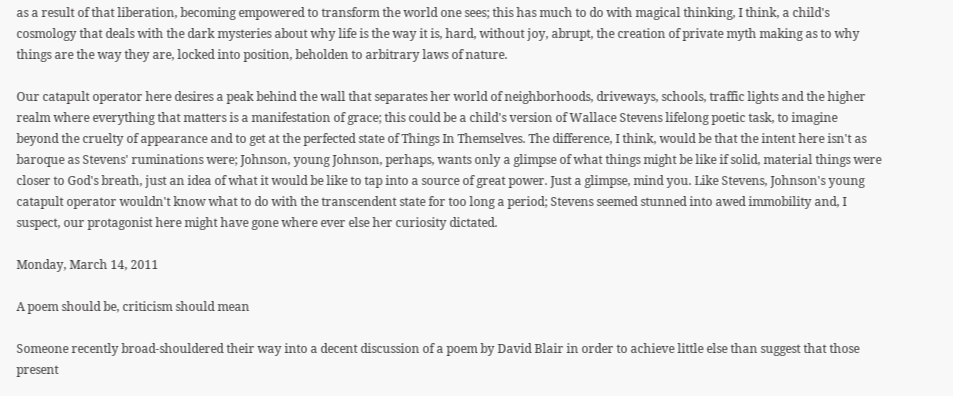as a result of that liberation, becoming empowered to transform the world one sees; this has much to do with magical thinking, I think, a child's cosmology that deals with the dark mysteries about why life is the way it is, hard, without joy, abrupt, the creation of private myth making as to why things are the way they are, locked into position, beholden to arbitrary laws of nature.

Our catapult operator here desires a peak behind the wall that separates her world of neighborhoods, driveways, schools, traffic lights and the higher realm where everything that matters is a manifestation of grace; this could be a child's version of Wallace Stevens lifelong poetic task, to imagine beyond the cruelty of appearance and to get at the perfected state of Things In Themselves. The difference, I think, would be that the intent here isn't as baroque as Stevens' ruminations were; Johnson, young Johnson, perhaps, wants only a glimpse of what things might be like if solid, material things were closer to God's breath, just an idea of what it would be like to tap into a source of great power. Just a glimpse, mind you. Like Stevens, Johnson's young catapult operator wouldn't know what to do with the transcendent state for too long a period; Stevens seemed stunned into awed immobility and, I suspect, our protagonist here might have gone where ever else her curiosity dictated.

Monday, March 14, 2011

A poem should be, criticism should mean

Someone recently broad-shouldered their way into a decent discussion of a poem by David Blair in order to achieve little else than suggest that those present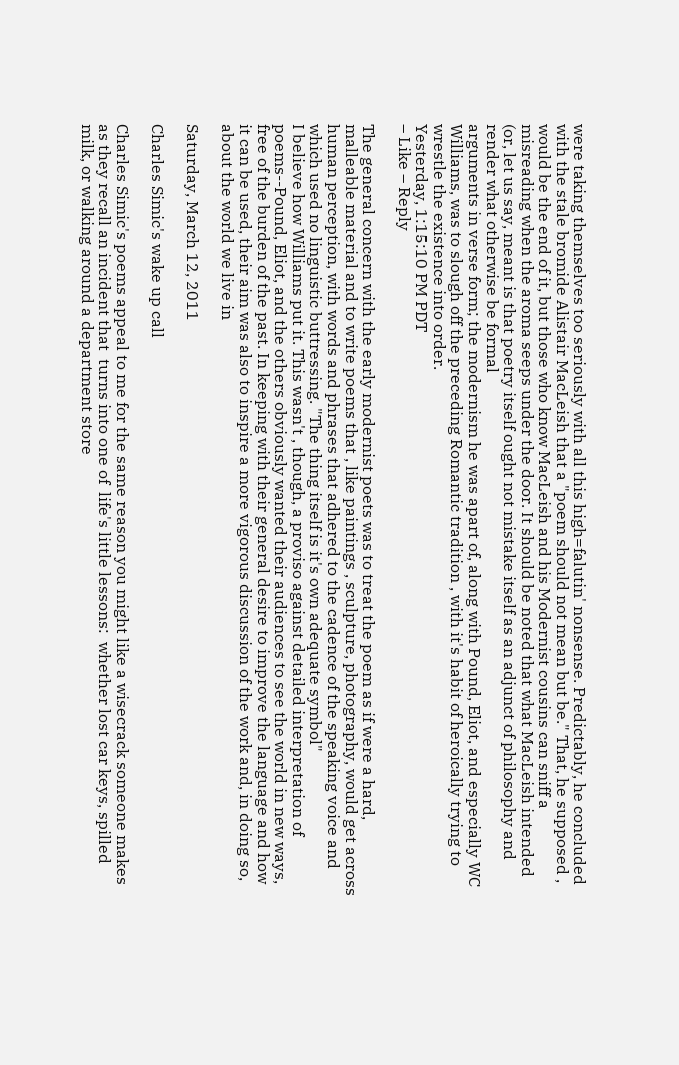were taking themselves too seriously with all this high=falutin' nonsense. Predictably, he concluded with the stale bromide Alistair MacLeish that a "poem should not mean but be." That, he supposed , would be the end of it, but those who know MacLeish and his Modernist cousins can sniff a misreading when the aroma seeps under the door. It should be noted that what MacLeish intended (or, let us say, meant is that poetry itself ought not mistake itself as an adjunct of philosophy and render what otherwise be formal
arguments in verse form; the modernism he was apart of, along with Pound, Eliot, and especially WC Williams, was to slough off the preceding Romantic tradition , with it's habit of heroically trying to wrestle the existence into order.
Yesterday, 1:15:10 PM PDT
– Like – Reply

The general concern with the early modernist poets was to treat the poem as if were a hard, malleable material and to write poems that , like paintings , sculpture, photography, would get across human perception, with words and phrases that adhered to the cadence of the speaking voice and which used no linguistic buttressing. "The thing itself is it's own adequate symbol"
I believe how Williams put it. This wasn't , though, a proviso against detailed interpretation of poems--Pound, Eliot, and the others obviously wanted their audiences to see the world in new ways, free of the burden of the past. In keeping with their general desire to improve the language and how it can be used, their aim was also to inspire a more vigorous discussion of the work and, in doing so, about the world we live in

Saturday, March 12, 2011

Charles Simic's wake up call

Charles Simic's poems appeal to me for the same reason you might like a wisecrack someone makes as they recall an incident that  turns into one of  life's little lessons:  whether lost car keys, spilled milk, or walking around a department store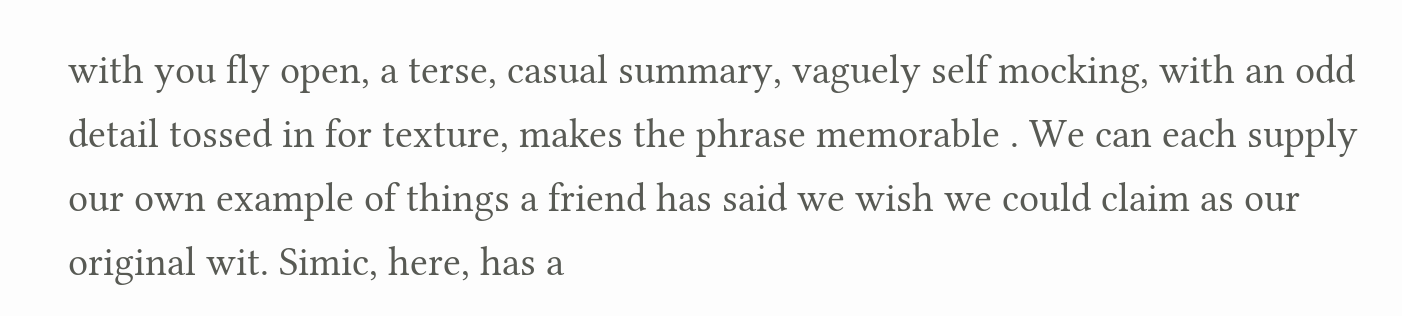with you fly open, a terse, casual summary, vaguely self mocking, with an odd detail tossed in for texture, makes the phrase memorable . We can each supply our own example of things a friend has said we wish we could claim as our original wit. Simic, here, has a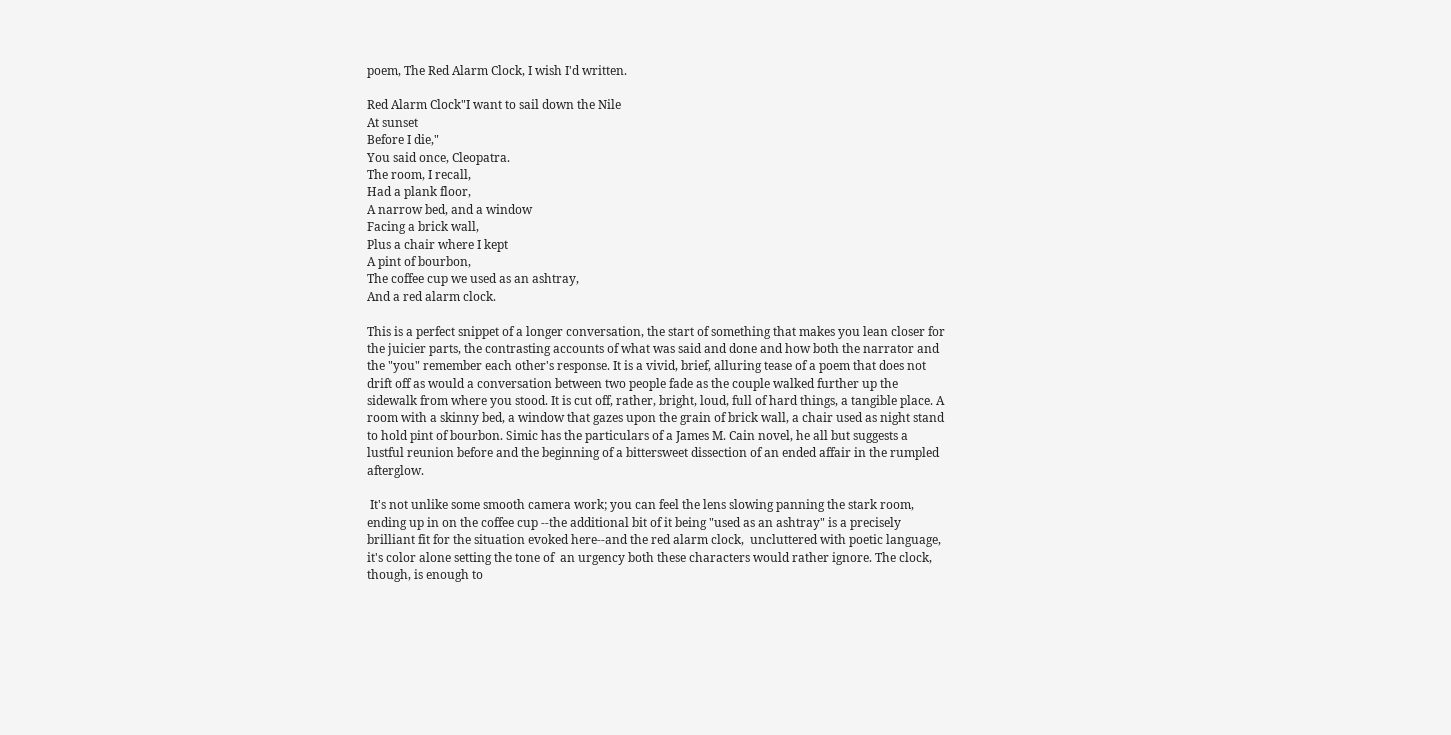poem, The Red Alarm Clock, I wish I'd written.

Red Alarm Clock"I want to sail down the Nile
At sunset
Before I die,"
You said once, Cleopatra.
The room, I recall,
Had a plank floor,
A narrow bed, and a window
Facing a brick wall,
Plus a chair where I kept
A pint of bourbon,
The coffee cup we used as an ashtray,
And a red alarm clock.

This is a perfect snippet of a longer conversation, the start of something that makes you lean closer for the juicier parts, the contrasting accounts of what was said and done and how both the narrator and the "you" remember each other's response. It is a vivid, brief, alluring tease of a poem that does not drift off as would a conversation between two people fade as the couple walked further up the sidewalk from where you stood. It is cut off, rather, bright, loud, full of hard things, a tangible place. A room with a skinny bed, a window that gazes upon the grain of brick wall, a chair used as night stand to hold pint of bourbon. Simic has the particulars of a James M. Cain novel, he all but suggests a lustful reunion before and the beginning of a bittersweet dissection of an ended affair in the rumpled afterglow.

 It's not unlike some smooth camera work; you can feel the lens slowing panning the stark room,  ending up in on the coffee cup --the additional bit of it being "used as an ashtray" is a precisely brilliant fit for the situation evoked here--and the red alarm clock,  uncluttered with poetic language, it's color alone setting the tone of  an urgency both these characters would rather ignore. The clock, though, is enough to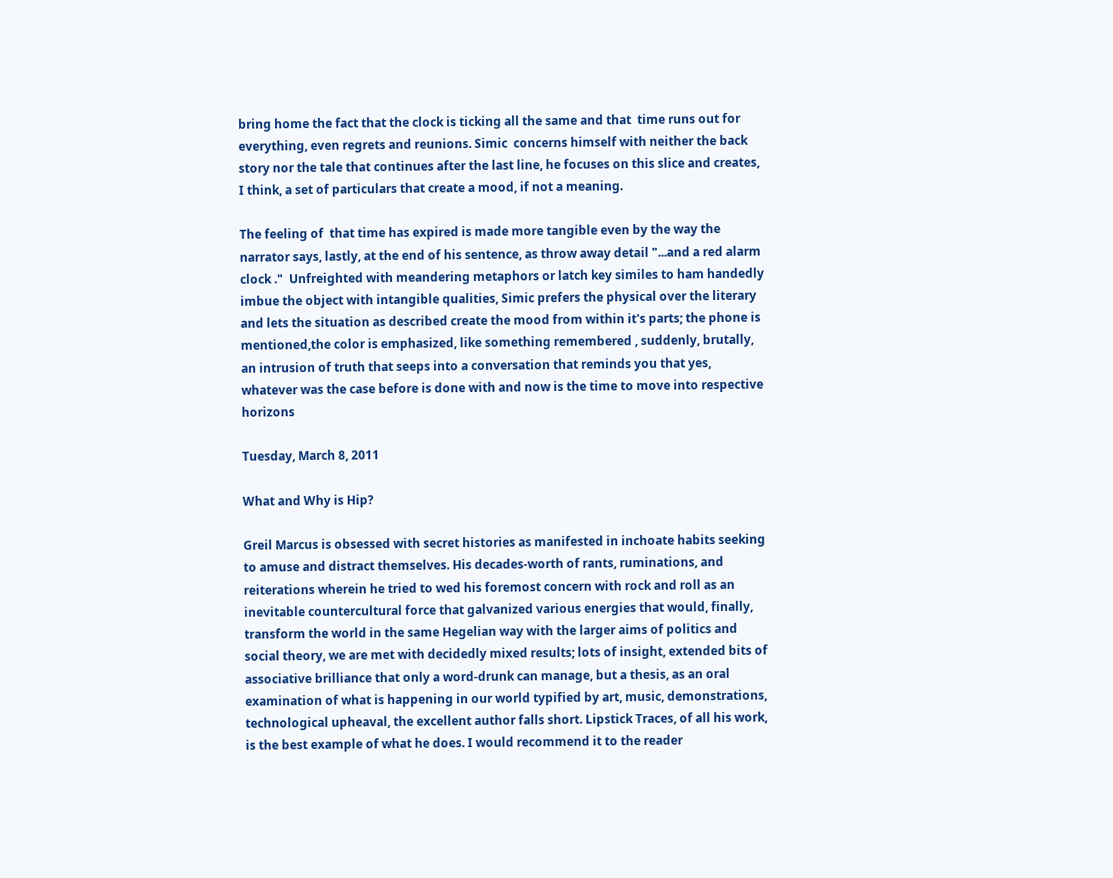bring home the fact that the clock is ticking all the same and that  time runs out for everything, even regrets and reunions. Simic  concerns himself with neither the back story nor the tale that continues after the last line, he focuses on this slice and creates, I think, a set of particulars that create a mood, if not a meaning.

The feeling of  that time has expired is made more tangible even by the way the narrator says, lastly, at the end of his sentence, as throw away detail "...and a red alarm clock ."  Unfreighted with meandering metaphors or latch key similes to ham handedly imbue the object with intangible qualities, Simic prefers the physical over the literary and lets the situation as described create the mood from within it's parts; the phone is mentioned,the color is emphasized, like something remembered , suddenly, brutally, an intrusion of truth that seeps into a conversation that reminds you that yes, whatever was the case before is done with and now is the time to move into respective horizons

Tuesday, March 8, 2011

What and Why is Hip?

Greil Marcus is obsessed with secret histories as manifested in inchoate habits seeking to amuse and distract themselves. His decades-worth of rants, ruminations, and reiterations wherein he tried to wed his foremost concern with rock and roll as an inevitable countercultural force that galvanized various energies that would, finally, transform the world in the same Hegelian way with the larger aims of politics and social theory, we are met with decidedly mixed results; lots of insight, extended bits of associative brilliance that only a word-drunk can manage, but a thesis, as an oral examination of what is happening in our world typified by art, music, demonstrations, technological upheaval, the excellent author falls short. Lipstick Traces, of all his work, is the best example of what he does. I would recommend it to the reader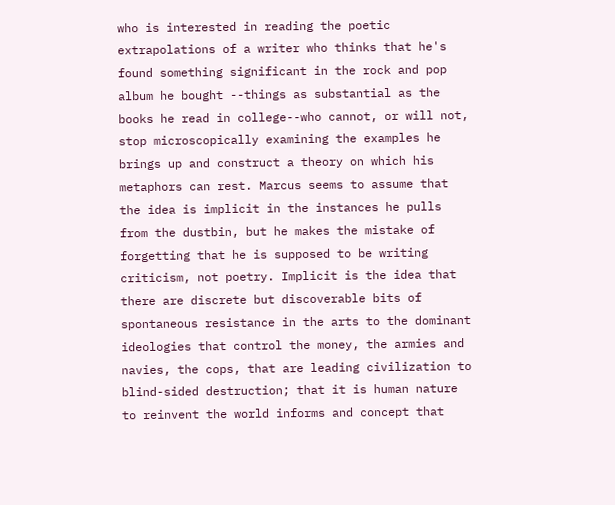who is interested in reading the poetic extrapolations of a writer who thinks that he's found something significant in the rock and pop album he bought --things as substantial as the books he read in college--who cannot, or will not, stop microscopically examining the examples he brings up and construct a theory on which his metaphors can rest. Marcus seems to assume that the idea is implicit in the instances he pulls from the dustbin, but he makes the mistake of forgetting that he is supposed to be writing criticism, not poetry. Implicit is the idea that there are discrete but discoverable bits of spontaneous resistance in the arts to the dominant ideologies that control the money, the armies and navies, the cops, that are leading civilization to blind-sided destruction; that it is human nature to reinvent the world informs and concept that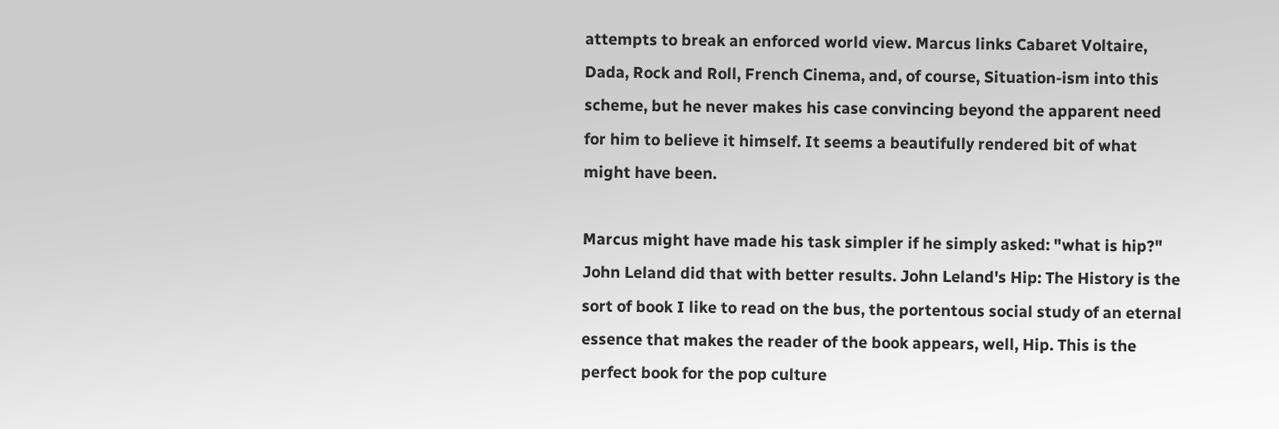attempts to break an enforced world view. Marcus links Cabaret Voltaire, Dada, Rock and Roll, French Cinema, and, of course, Situation-ism into this scheme, but he never makes his case convincing beyond the apparent need for him to believe it himself. It seems a beautifully rendered bit of what might have been.

Marcus might have made his task simpler if he simply asked: "what is hip?" John Leland did that with better results. John Leland's Hip: The History is the sort of book I like to read on the bus, the portentous social study of an eternal essence that makes the reader of the book appears, well, Hip. This is the perfect book for the pop culture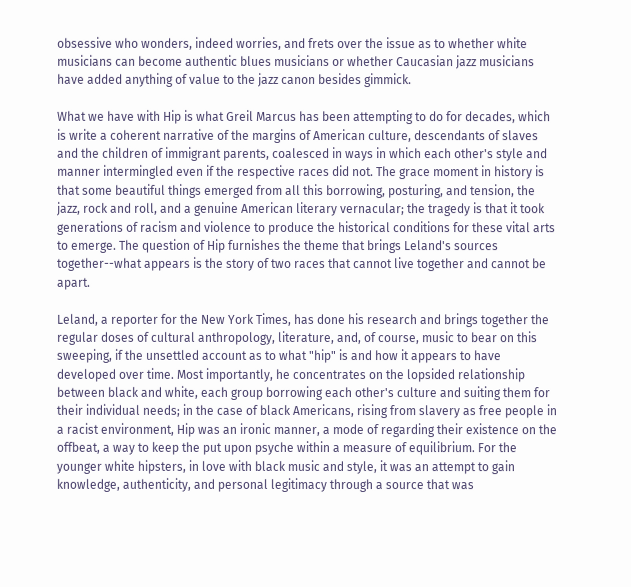obsessive who wonders, indeed worries, and frets over the issue as to whether white musicians can become authentic blues musicians or whether Caucasian jazz musicians have added anything of value to the jazz canon besides gimmick.

What we have with Hip is what Greil Marcus has been attempting to do for decades, which is write a coherent narrative of the margins of American culture, descendants of slaves and the children of immigrant parents, coalesced in ways in which each other's style and manner intermingled even if the respective races did not. The grace moment in history is that some beautiful things emerged from all this borrowing, posturing, and tension, the jazz, rock and roll, and a genuine American literary vernacular; the tragedy is that it took generations of racism and violence to produce the historical conditions for these vital arts to emerge. The question of Hip furnishes the theme that brings Leland's sources together--what appears is the story of two races that cannot live together and cannot be apart.

Leland, a reporter for the New York Times, has done his research and brings together the regular doses of cultural anthropology, literature, and, of course, music to bear on this sweeping, if the unsettled account as to what "hip" is and how it appears to have developed over time. Most importantly, he concentrates on the lopsided relationship between black and white, each group borrowing each other's culture and suiting them for their individual needs; in the case of black Americans, rising from slavery as free people in a racist environment, Hip was an ironic manner, a mode of regarding their existence on the offbeat, a way to keep the put upon psyche within a measure of equilibrium. For the younger white hipsters, in love with black music and style, it was an attempt to gain knowledge, authenticity, and personal legitimacy through a source that was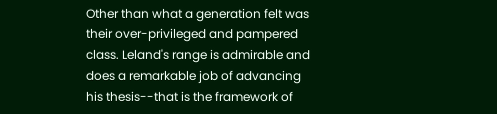Other than what a generation felt was their over-privileged and pampered class. Leland's range is admirable and does a remarkable job of advancing his thesis--that is the framework of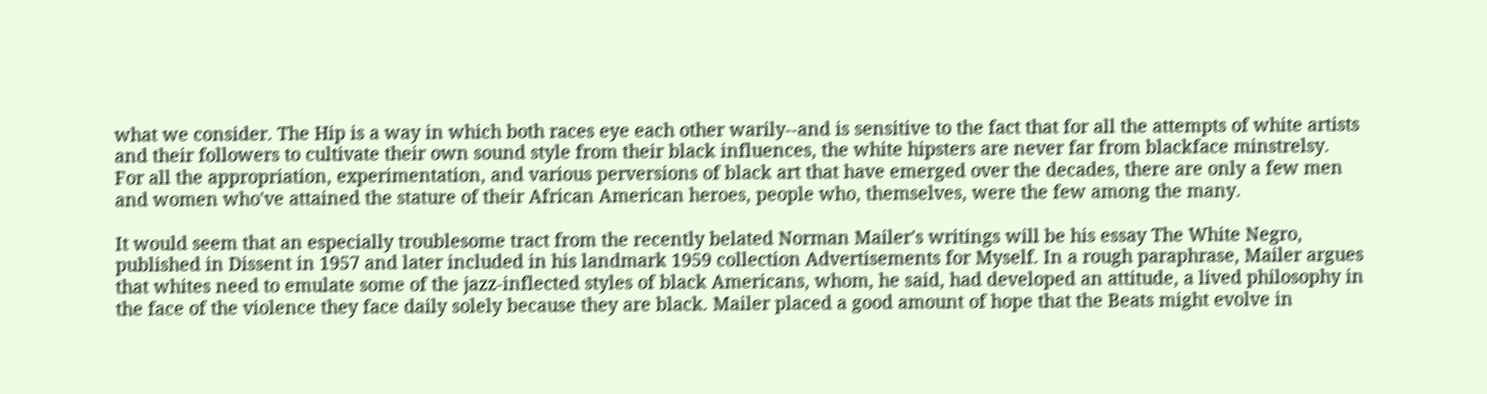what we consider. The Hip is a way in which both races eye each other warily--and is sensitive to the fact that for all the attempts of white artists and their followers to cultivate their own sound style from their black influences, the white hipsters are never far from blackface minstrelsy. For all the appropriation, experimentation, and various perversions of black art that have emerged over the decades, there are only a few men and women who've attained the stature of their African American heroes, people who, themselves, were the few among the many.

It would seem that an especially troublesome tract from the recently belated Norman Mailer's writings will be his essay The White Negro, published in Dissent in 1957 and later included in his landmark 1959 collection Advertisements for Myself. In a rough paraphrase, Mailer argues that whites need to emulate some of the jazz-inflected styles of black Americans, whom, he said, had developed an attitude, a lived philosophy in the face of the violence they face daily solely because they are black. Mailer placed a good amount of hope that the Beats might evolve in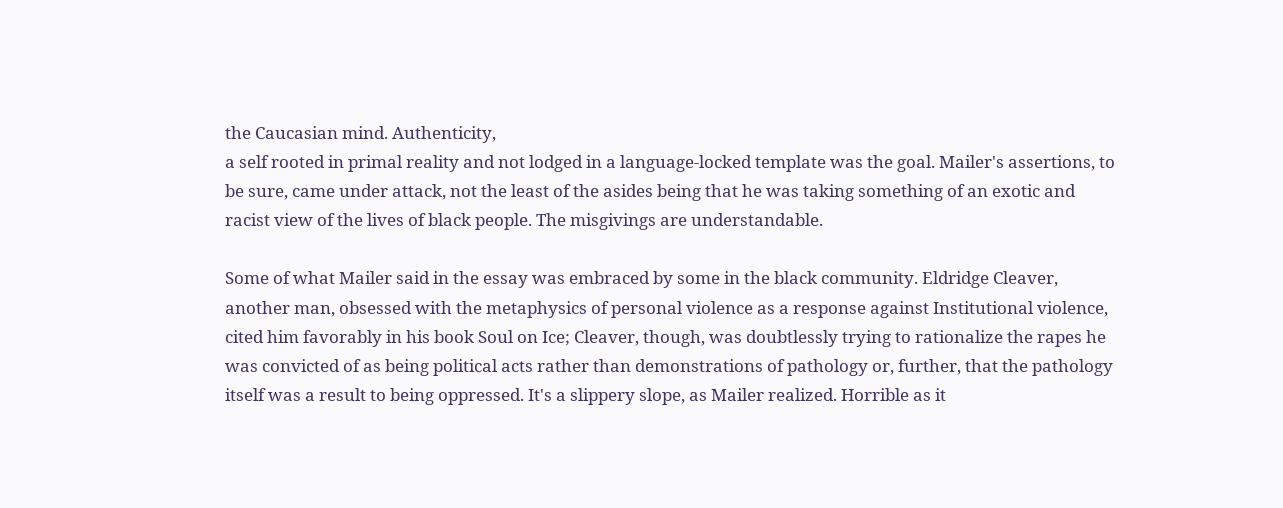the Caucasian mind. Authenticity,
a self rooted in primal reality and not lodged in a language-locked template was the goal. Mailer's assertions, to be sure, came under attack, not the least of the asides being that he was taking something of an exotic and racist view of the lives of black people. The misgivings are understandable.

Some of what Mailer said in the essay was embraced by some in the black community. Eldridge Cleaver, another man, obsessed with the metaphysics of personal violence as a response against Institutional violence, cited him favorably in his book Soul on Ice; Cleaver, though, was doubtlessly trying to rationalize the rapes he was convicted of as being political acts rather than demonstrations of pathology or, further, that the pathology itself was a result to being oppressed. It's a slippery slope, as Mailer realized. Horrible as it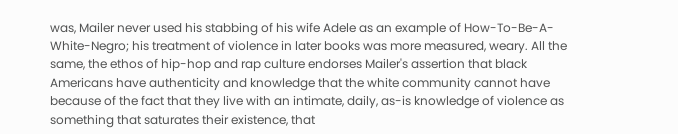was, Mailer never used his stabbing of his wife Adele as an example of How-To-Be-A-White-Negro; his treatment of violence in later books was more measured, weary. All the same, the ethos of hip-hop and rap culture endorses Mailer's assertion that black Americans have authenticity and knowledge that the white community cannot have because of the fact that they live with an intimate, daily, as-is knowledge of violence as something that saturates their existence, that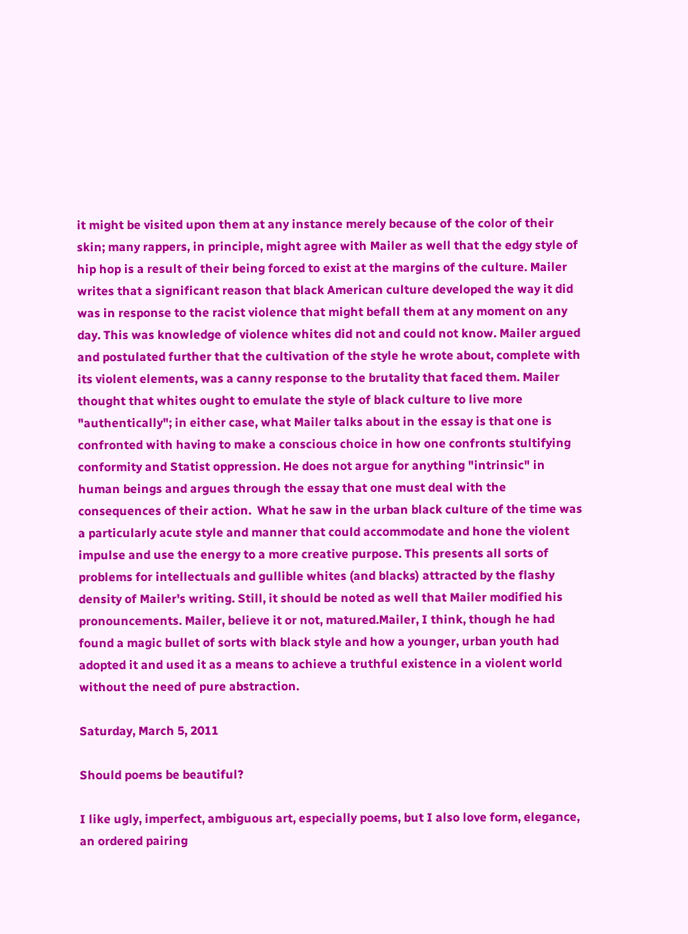it might be visited upon them at any instance merely because of the color of their skin; many rappers, in principle, might agree with Mailer as well that the edgy style of hip hop is a result of their being forced to exist at the margins of the culture. Mailer writes that a significant reason that black American culture developed the way it did was in response to the racist violence that might befall them at any moment on any day. This was knowledge of violence whites did not and could not know. Mailer argued and postulated further that the cultivation of the style he wrote about, complete with its violent elements, was a canny response to the brutality that faced them. Mailer thought that whites ought to emulate the style of black culture to live more "authentically"; in either case, what Mailer talks about in the essay is that one is confronted with having to make a conscious choice in how one confronts stultifying conformity and Statist oppression. He does not argue for anything "intrinsic" in human beings and argues through the essay that one must deal with the consequences of their action.  What he saw in the urban black culture of the time was a particularly acute style and manner that could accommodate and hone the violent impulse and use the energy to a more creative purpose. This presents all sorts of problems for intellectuals and gullible whites (and blacks) attracted by the flashy density of Mailer's writing. Still, it should be noted as well that Mailer modified his pronouncements. Mailer, believe it or not, matured.Mailer, I think, though he had found a magic bullet of sorts with black style and how a younger, urban youth had adopted it and used it as a means to achieve a truthful existence in a violent world without the need of pure abstraction.

Saturday, March 5, 2011

Should poems be beautiful?

I like ugly, imperfect, ambiguous art, especially poems, but I also love form, elegance, an ordered pairing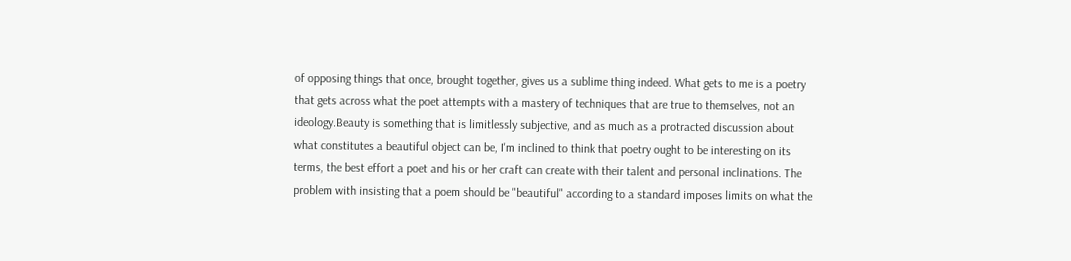of opposing things that once, brought together, gives us a sublime thing indeed. What gets to me is a poetry that gets across what the poet attempts with a mastery of techniques that are true to themselves, not an ideology.Beauty is something that is limitlessly subjective, and as much as a protracted discussion about what constitutes a beautiful object can be, I'm inclined to think that poetry ought to be interesting on its terms, the best effort a poet and his or her craft can create with their talent and personal inclinations. The problem with insisting that a poem should be "beautiful" according to a standard imposes limits on what the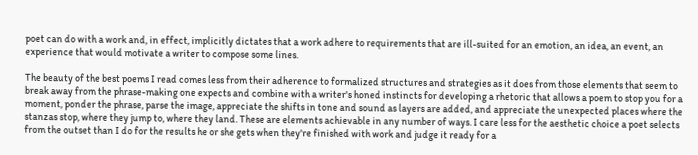poet can do with a work and, in effect, implicitly dictates that a work adhere to requirements that are ill-suited for an emotion, an idea, an event, an experience that would motivate a writer to compose some lines.

The beauty of the best poems I read comes less from their adherence to formalized structures and strategies as it does from those elements that seem to break away from the phrase-making one expects and combine with a writer's honed instincts for developing a rhetoric that allows a poem to stop you for a moment, ponder the phrase, parse the image, appreciate the shifts in tone and sound as layers are added, and appreciate the unexpected places where the stanzas stop, where they jump to, where they land. These are elements achievable in any number of ways. I care less for the aesthetic choice a poet selects from the outset than I do for the results he or she gets when they're finished with work and judge it ready for a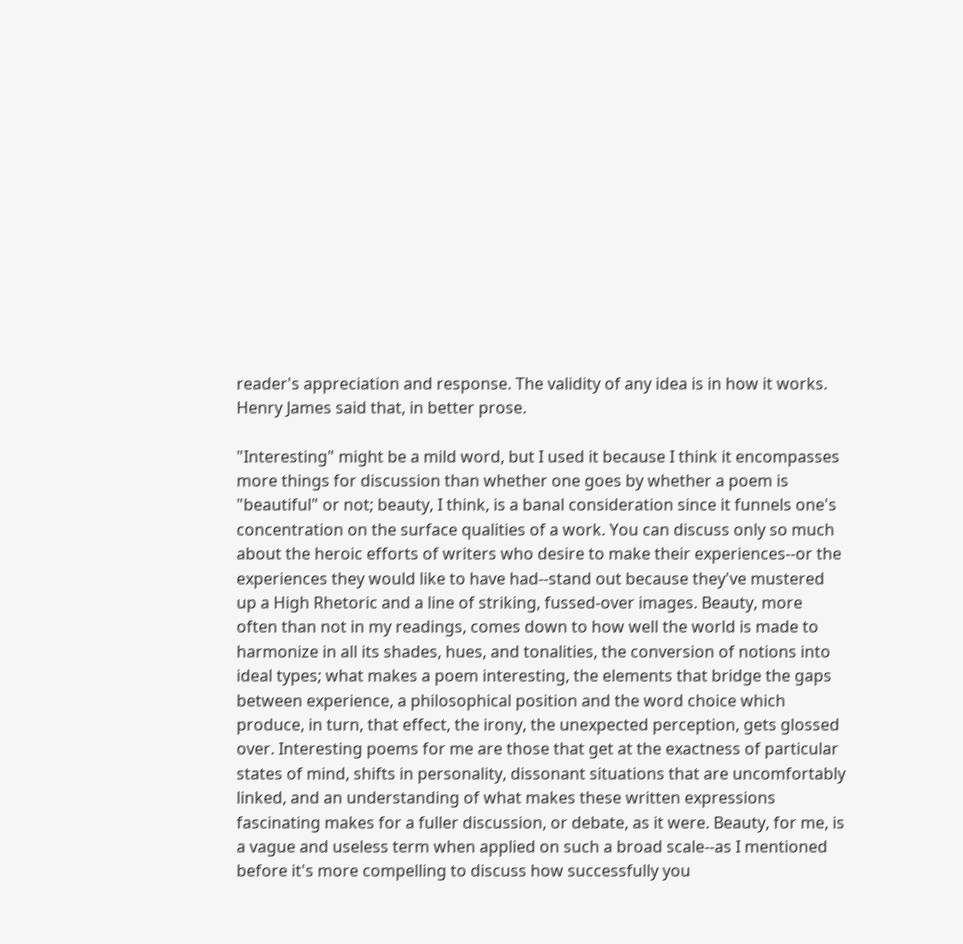reader's appreciation and response. The validity of any idea is in how it works. Henry James said that, in better prose.

"Interesting" might be a mild word, but I used it because I think it encompasses more things for discussion than whether one goes by whether a poem is "beautiful" or not; beauty, I think, is a banal consideration since it funnels one's concentration on the surface qualities of a work. You can discuss only so much about the heroic efforts of writers who desire to make their experiences--or the experiences they would like to have had--stand out because they've mustered up a High Rhetoric and a line of striking, fussed-over images. Beauty, more often than not in my readings, comes down to how well the world is made to harmonize in all its shades, hues, and tonalities, the conversion of notions into ideal types; what makes a poem interesting, the elements that bridge the gaps between experience, a philosophical position and the word choice which produce, in turn, that effect, the irony, the unexpected perception, gets glossed over. Interesting poems for me are those that get at the exactness of particular states of mind, shifts in personality, dissonant situations that are uncomfortably linked, and an understanding of what makes these written expressions fascinating makes for a fuller discussion, or debate, as it were. Beauty, for me, is a vague and useless term when applied on such a broad scale--as I mentioned before it's more compelling to discuss how successfully you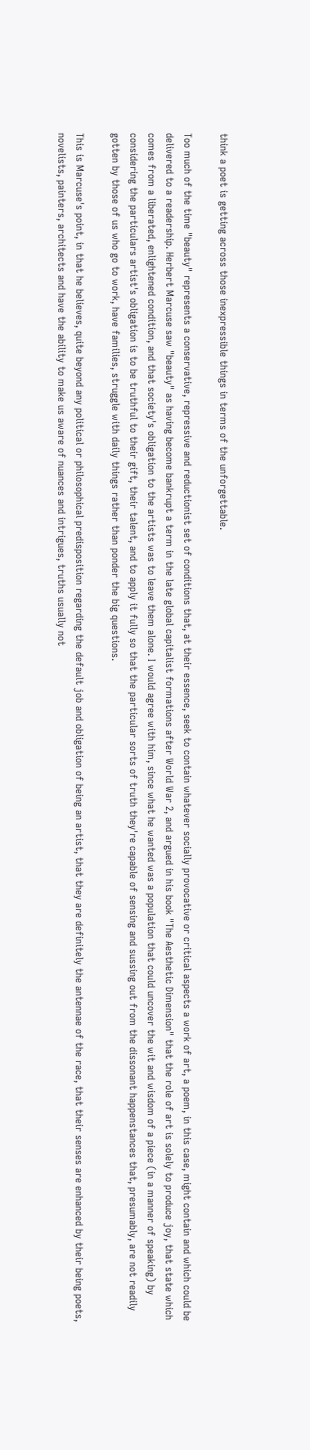think a poet is getting across those inexpressible things in terms of the unforgettable.

Too much of the time "beauty" represents a conservative, repressive and reductionist set of conditions that, at their essence, seek to contain whatever socially provocative or critical aspects a work of art, a poem, in this case, might contain and which could be delivered to a readership. Herbert Marcuse saw "beauty" as having become bankrupt a term in the late global capitalist formations after World War 2, and argued in his book "The Aesthetic Dimension" that the role of art is solely to produce joy, that state which comes from a liberated, enlightened condition, and that society's obligation to the artists was to leave them alone. I would agree with him, since what he wanted was a population that could uncover the wit and wisdom of a piece (in a manner of speaking) by considering the particulars artist's obligation is to be truthful to their gift, their talent, and to apply it fully so that the particular sorts of truth they're capable of sensing and sussing out from the dissonant happenstances that, presumably, are not readily gotten by those of us who go to work, have families, struggle with daily things rather than ponder the big questions.

This is Marcuse's point, in that he believes, quite beyond any political or philosophical predisposition regarding the default job and obligation of being an artist, that they are definitely the antennae of the race, that their senses are enhanced by their being poets, novelists, painters, architects and have the ability to make us aware of nuances and intrigues, truths usually not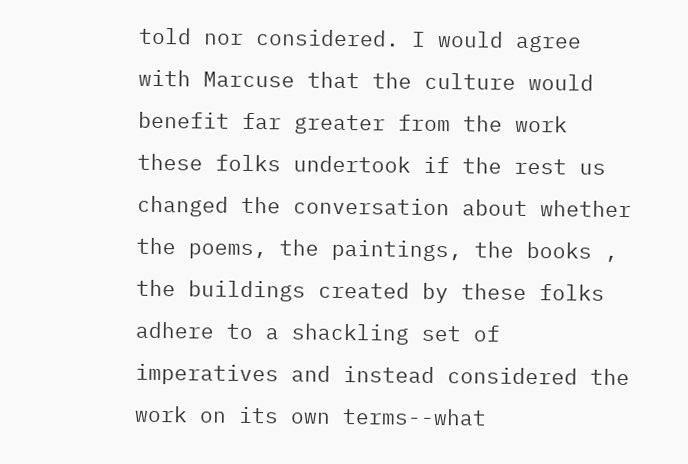told nor considered. I would agree with Marcuse that the culture would benefit far greater from the work these folks undertook if the rest us changed the conversation about whether the poems, the paintings, the books , the buildings created by these folks adhere to a shackling set of imperatives and instead considered the work on its own terms--what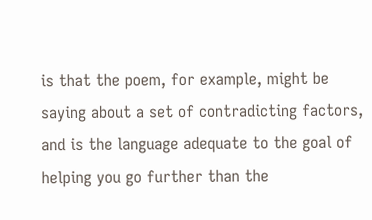is that the poem, for example, might be saying about a set of contradicting factors, and is the language adequate to the goal of helping you go further than the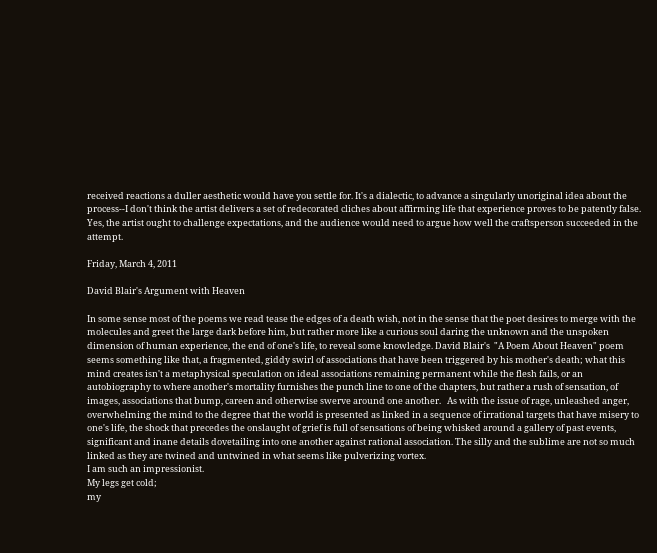received reactions a duller aesthetic would have you settle for. It's a dialectic, to advance a singularly unoriginal idea about the process--I don't think the artist delivers a set of redecorated cliches about affirming life that experience proves to be patently false. Yes, the artist ought to challenge expectations, and the audience would need to argue how well the craftsperson succeeded in the attempt.

Friday, March 4, 2011

David Blair's Argument with Heaven

In some sense most of the poems we read tease the edges of a death wish, not in the sense that the poet desires to merge with the molecules and greet the large dark before him, but rather more like a curious soul daring the unknown and the unspoken dimension of human experience, the end of one's life, to reveal some knowledge. David Blair's  "A Poem About Heaven" poem seems something like that, a fragmented, giddy swirl of associations that have been triggered by his mother's death; what this mind creates isn't a metaphysical speculation on ideal associations remaining permanent while the flesh fails, or an autobiography to where another's mortality furnishes the punch line to one of the chapters, but rather a rush of sensation, of images, associations that bump, careen and otherwise swerve around one another.   As with the issue of rage, unleashed anger, overwhelming the mind to the degree that the world is presented as linked in a sequence of irrational targets that have misery to one's life, the shock that precedes the onslaught of grief is full of sensations of being whisked around a gallery of past events, significant and inane details dovetailing into one another against rational association. The silly and the sublime are not so much linked as they are twined and untwined in what seems like pulverizing vortex.
I am such an impressionist.
My legs get cold;
my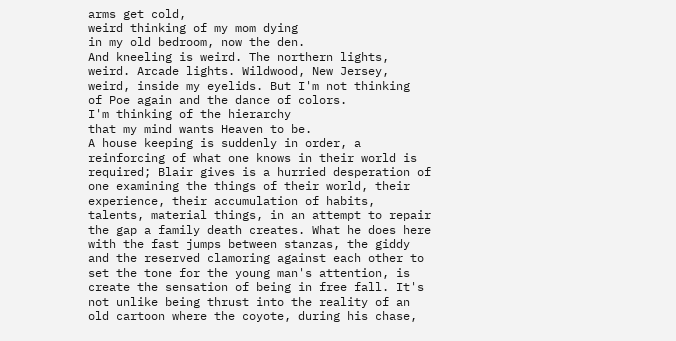arms get cold,
weird thinking of my mom dying
in my old bedroom, now the den.
And kneeling is weird. The northern lights,
weird. Arcade lights. Wildwood, New Jersey,
weird, inside my eyelids. But I'm not thinking
of Poe again and the dance of colors.
I'm thinking of the hierarchy
that my mind wants Heaven to be.
A house keeping is suddenly in order, a reinforcing of what one knows in their world is required; Blair gives is a hurried desperation of one examining the things of their world, their experience, their accumulation of habits, talents, material things, in an attempt to repair the gap a family death creates. What he does here with the fast jumps between stanzas, the giddy and the reserved clamoring against each other to set the tone for the young man's attention, is create the sensation of being in free fall. It's not unlike being thrust into the reality of an old cartoon where the coyote, during his chase,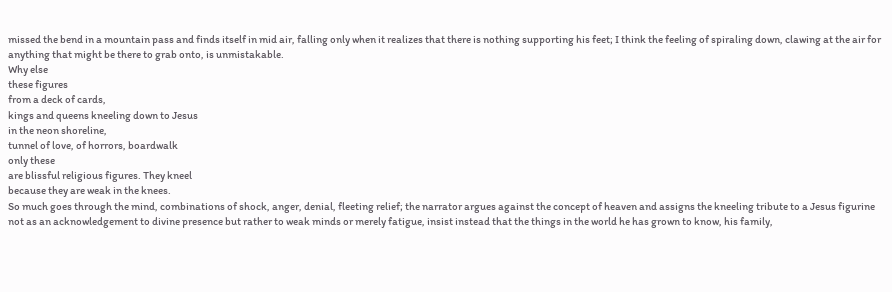missed the bend in a mountain pass and finds itself in mid air, falling only when it realizes that there is nothing supporting his feet; I think the feeling of spiraling down, clawing at the air for anything that might be there to grab onto, is unmistakable.
Why else
these figures
from a deck of cards,
kings and queens kneeling down to Jesus
in the neon shoreline,
tunnel of love, of horrors, boardwalk
only these
are blissful religious figures. They kneel
because they are weak in the knees.
So much goes through the mind, combinations of shock, anger, denial, fleeting relief; the narrator argues against the concept of heaven and assigns the kneeling tribute to a Jesus figurine not as an acknowledgement to divine presence but rather to weak minds or merely fatigue, insist instead that the things in the world he has grown to know, his family,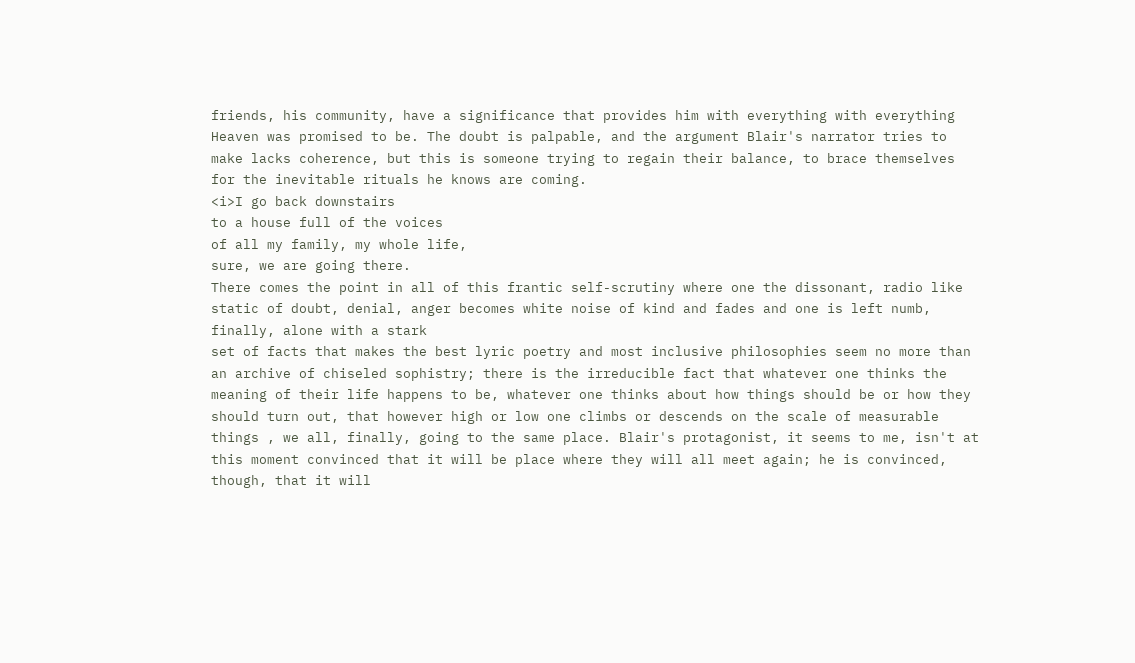friends, his community, have a significance that provides him with everything with everything Heaven was promised to be. The doubt is palpable, and the argument Blair's narrator tries to make lacks coherence, but this is someone trying to regain their balance, to brace themselves for the inevitable rituals he knows are coming.
<i>I go back downstairs
to a house full of the voices
of all my family, my whole life,
sure, we are going there.
There comes the point in all of this frantic self-scrutiny where one the dissonant, radio like static of doubt, denial, anger becomes white noise of kind and fades and one is left numb, finally, alone with a stark
set of facts that makes the best lyric poetry and most inclusive philosophies seem no more than an archive of chiseled sophistry; there is the irreducible fact that whatever one thinks the meaning of their life happens to be, whatever one thinks about how things should be or how they should turn out, that however high or low one climbs or descends on the scale of measurable things , we all, finally, going to the same place. Blair's protagonist, it seems to me, isn't at this moment convinced that it will be place where they will all meet again; he is convinced, though, that it will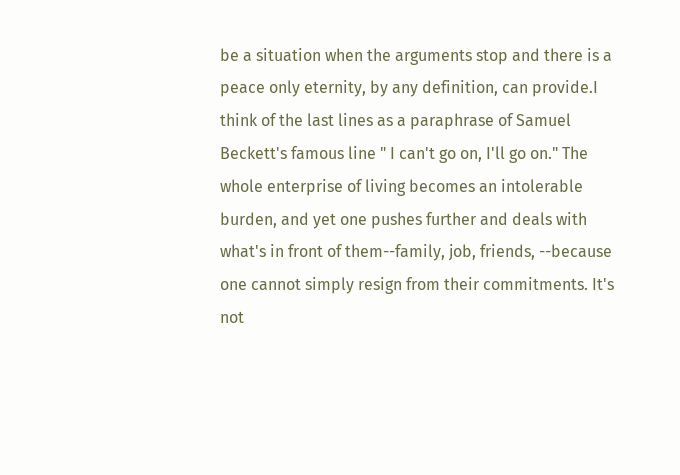be a situation when the arguments stop and there is a peace only eternity, by any definition, can provide.I think of the last lines as a paraphrase of Samuel Beckett's famous line " I can't go on, I'll go on." The whole enterprise of living becomes an intolerable burden, and yet one pushes further and deals with what's in front of them--family, job, friends, --because one cannot simply resign from their commitments. It's not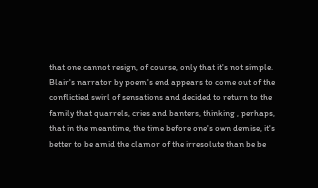that one cannot resign, of course, only that it's not simple. Blair's narrator by poem's end appears to come out of the conflictied swirl of sensations and decided to return to the family that quarrels, cries and banters, thinking , perhaps, that in the meantime, the time before one's own demise, it's better to be amid the clamor of the irresolute than be be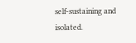self-sustaining and isolated.